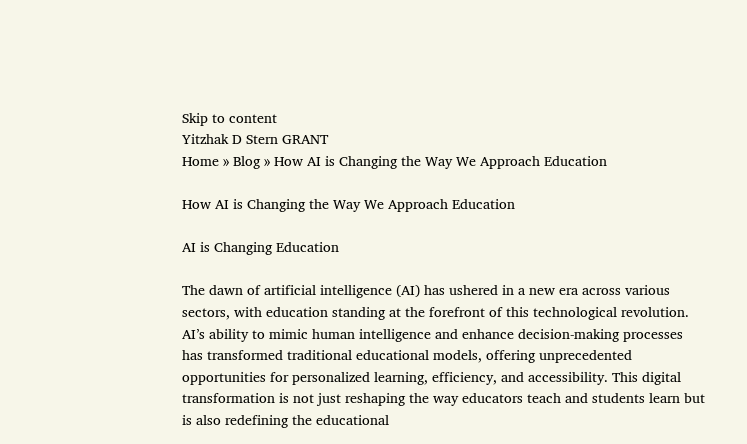Skip to content
Yitzhak D Stern GRANT
Home » Blog » How AI is Changing the Way We Approach Education

How AI is Changing the Way We Approach Education

AI is Changing Education

The dawn of artificial intelligence (AI) has ushered in a new era across various sectors, with education standing at the forefront of this technological revolution. AI’s ability to mimic human intelligence and enhance decision-making processes has transformed traditional educational models, offering unprecedented opportunities for personalized learning, efficiency, and accessibility. This digital transformation is not just reshaping the way educators teach and students learn but is also redefining the educational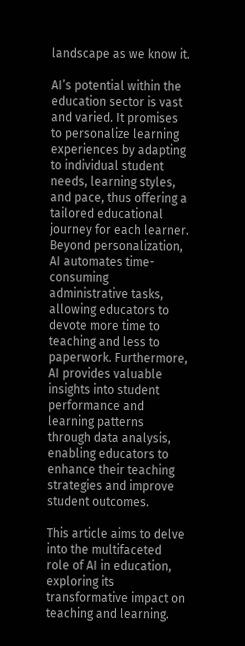landscape as we know it.

AI’s potential within the education sector is vast and varied. It promises to personalize learning experiences by adapting to individual student needs, learning styles, and pace, thus offering a tailored educational journey for each learner. Beyond personalization, AI automates time-consuming administrative tasks, allowing educators to devote more time to teaching and less to paperwork. Furthermore, AI provides valuable insights into student performance and learning patterns through data analysis, enabling educators to enhance their teaching strategies and improve student outcomes.

This article aims to delve into the multifaceted role of AI in education, exploring its transformative impact on teaching and learning.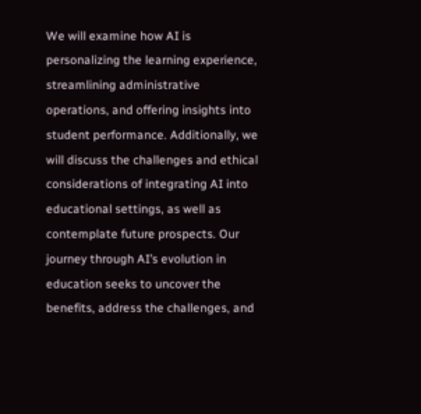We will examine how AI is personalizing the learning experience, streamlining administrative operations, and offering insights into student performance. Additionally, we will discuss the challenges and ethical considerations of integrating AI into educational settings, as well as contemplate future prospects. Our journey through AI’s evolution in education seeks to uncover the benefits, address the challenges, and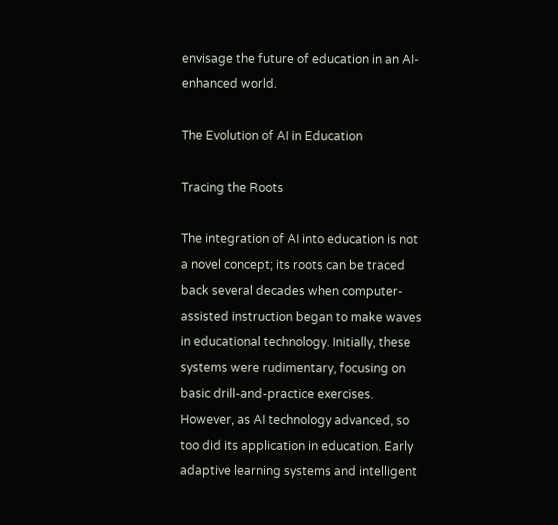envisage the future of education in an AI-enhanced world.

The Evolution of AI in Education

Tracing the Roots

The integration of AI into education is not a novel concept; its roots can be traced back several decades when computer-assisted instruction began to make waves in educational technology. Initially, these systems were rudimentary, focusing on basic drill-and-practice exercises. However, as AI technology advanced, so too did its application in education. Early adaptive learning systems and intelligent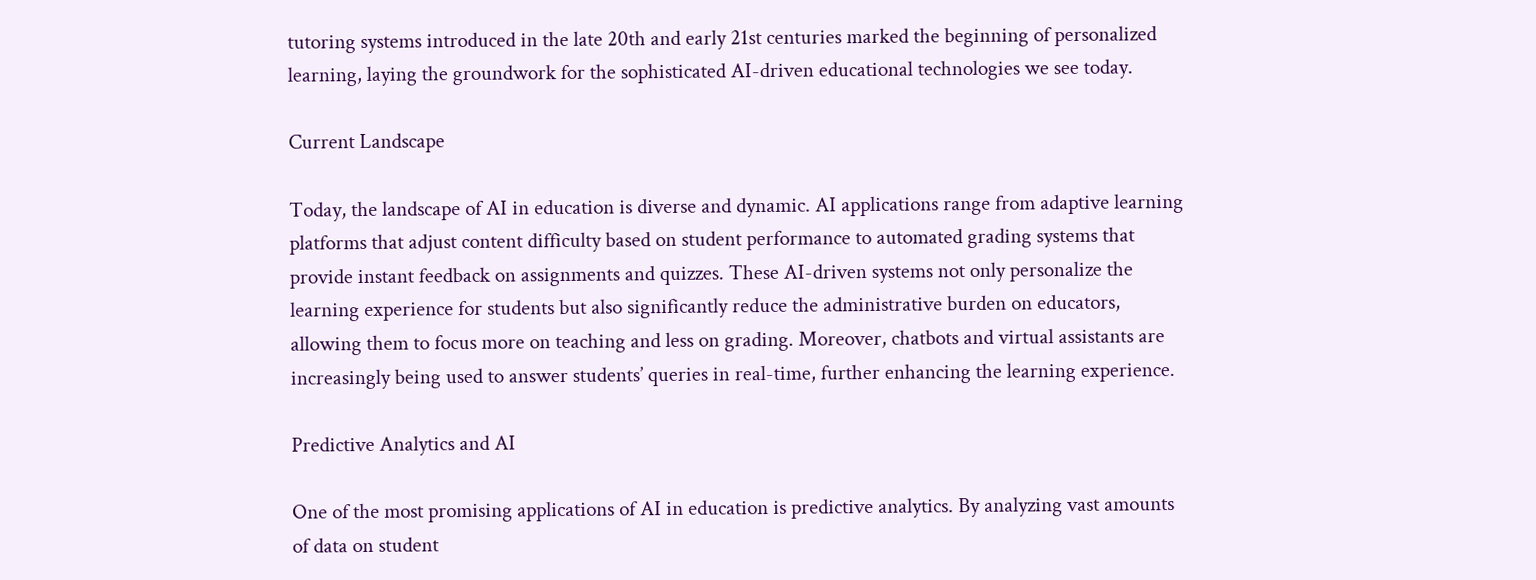tutoring systems introduced in the late 20th and early 21st centuries marked the beginning of personalized learning, laying the groundwork for the sophisticated AI-driven educational technologies we see today.

Current Landscape

Today, the landscape of AI in education is diverse and dynamic. AI applications range from adaptive learning platforms that adjust content difficulty based on student performance to automated grading systems that provide instant feedback on assignments and quizzes. These AI-driven systems not only personalize the learning experience for students but also significantly reduce the administrative burden on educators, allowing them to focus more on teaching and less on grading. Moreover, chatbots and virtual assistants are increasingly being used to answer students’ queries in real-time, further enhancing the learning experience.

Predictive Analytics and AI

One of the most promising applications of AI in education is predictive analytics. By analyzing vast amounts of data on student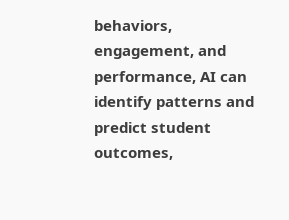behaviors, engagement, and performance, AI can identify patterns and predict student outcomes,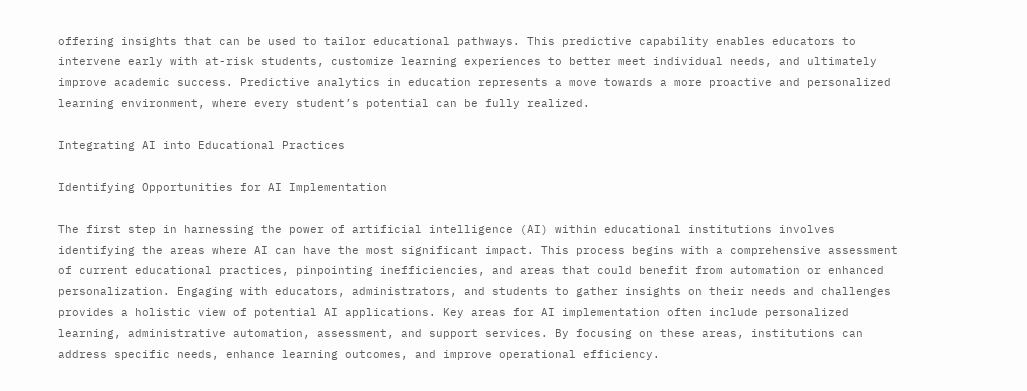offering insights that can be used to tailor educational pathways. This predictive capability enables educators to intervene early with at-risk students, customize learning experiences to better meet individual needs, and ultimately improve academic success. Predictive analytics in education represents a move towards a more proactive and personalized learning environment, where every student’s potential can be fully realized.

Integrating AI into Educational Practices

Identifying Opportunities for AI Implementation

The first step in harnessing the power of artificial intelligence (AI) within educational institutions involves identifying the areas where AI can have the most significant impact. This process begins with a comprehensive assessment of current educational practices, pinpointing inefficiencies, and areas that could benefit from automation or enhanced personalization. Engaging with educators, administrators, and students to gather insights on their needs and challenges provides a holistic view of potential AI applications. Key areas for AI implementation often include personalized learning, administrative automation, assessment, and support services. By focusing on these areas, institutions can address specific needs, enhance learning outcomes, and improve operational efficiency.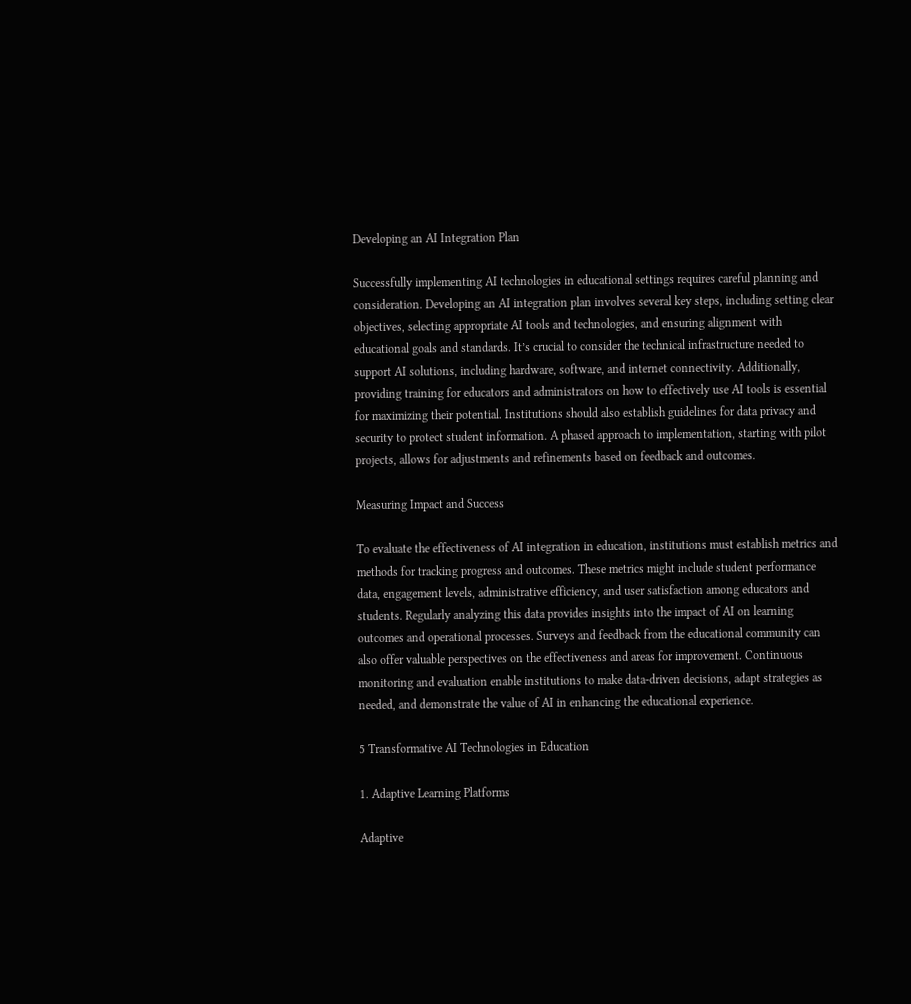Developing an AI Integration Plan

Successfully implementing AI technologies in educational settings requires careful planning and consideration. Developing an AI integration plan involves several key steps, including setting clear objectives, selecting appropriate AI tools and technologies, and ensuring alignment with educational goals and standards. It’s crucial to consider the technical infrastructure needed to support AI solutions, including hardware, software, and internet connectivity. Additionally, providing training for educators and administrators on how to effectively use AI tools is essential for maximizing their potential. Institutions should also establish guidelines for data privacy and security to protect student information. A phased approach to implementation, starting with pilot projects, allows for adjustments and refinements based on feedback and outcomes.

Measuring Impact and Success

To evaluate the effectiveness of AI integration in education, institutions must establish metrics and methods for tracking progress and outcomes. These metrics might include student performance data, engagement levels, administrative efficiency, and user satisfaction among educators and students. Regularly analyzing this data provides insights into the impact of AI on learning outcomes and operational processes. Surveys and feedback from the educational community can also offer valuable perspectives on the effectiveness and areas for improvement. Continuous monitoring and evaluation enable institutions to make data-driven decisions, adapt strategies as needed, and demonstrate the value of AI in enhancing the educational experience.

5 Transformative AI Technologies in Education

1. Adaptive Learning Platforms

Adaptive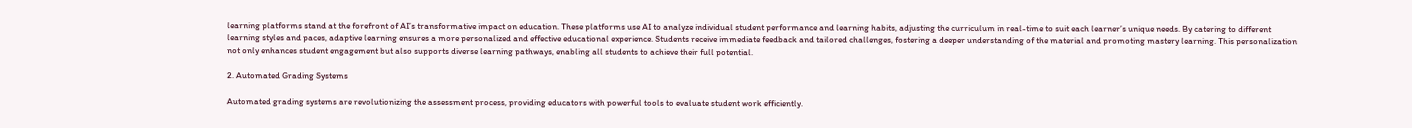learning platforms stand at the forefront of AI’s transformative impact on education. These platforms use AI to analyze individual student performance and learning habits, adjusting the curriculum in real-time to suit each learner’s unique needs. By catering to different learning styles and paces, adaptive learning ensures a more personalized and effective educational experience. Students receive immediate feedback and tailored challenges, fostering a deeper understanding of the material and promoting mastery learning. This personalization not only enhances student engagement but also supports diverse learning pathways, enabling all students to achieve their full potential.

2. Automated Grading Systems

Automated grading systems are revolutionizing the assessment process, providing educators with powerful tools to evaluate student work efficiently.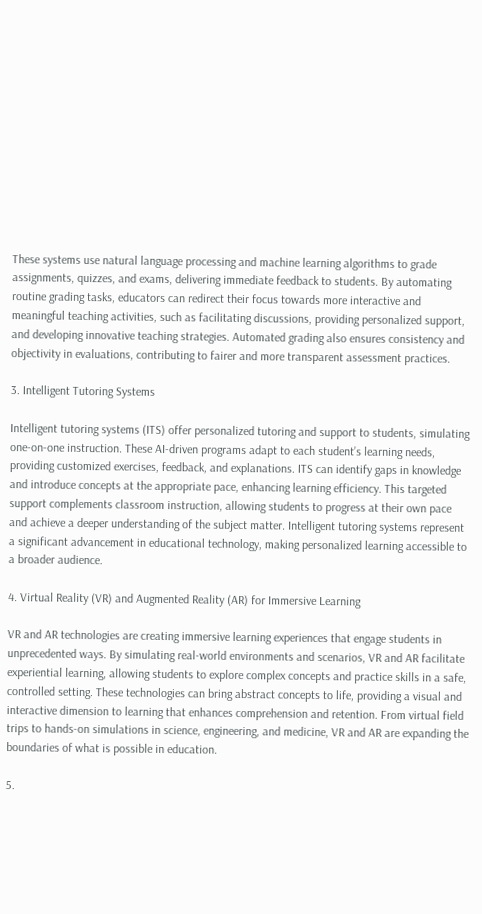These systems use natural language processing and machine learning algorithms to grade assignments, quizzes, and exams, delivering immediate feedback to students. By automating routine grading tasks, educators can redirect their focus towards more interactive and meaningful teaching activities, such as facilitating discussions, providing personalized support, and developing innovative teaching strategies. Automated grading also ensures consistency and objectivity in evaluations, contributing to fairer and more transparent assessment practices.

3. Intelligent Tutoring Systems

Intelligent tutoring systems (ITS) offer personalized tutoring and support to students, simulating one-on-one instruction. These AI-driven programs adapt to each student’s learning needs, providing customized exercises, feedback, and explanations. ITS can identify gaps in knowledge and introduce concepts at the appropriate pace, enhancing learning efficiency. This targeted support complements classroom instruction, allowing students to progress at their own pace and achieve a deeper understanding of the subject matter. Intelligent tutoring systems represent a significant advancement in educational technology, making personalized learning accessible to a broader audience.

4. Virtual Reality (VR) and Augmented Reality (AR) for Immersive Learning

VR and AR technologies are creating immersive learning experiences that engage students in unprecedented ways. By simulating real-world environments and scenarios, VR and AR facilitate experiential learning, allowing students to explore complex concepts and practice skills in a safe, controlled setting. These technologies can bring abstract concepts to life, providing a visual and interactive dimension to learning that enhances comprehension and retention. From virtual field trips to hands-on simulations in science, engineering, and medicine, VR and AR are expanding the boundaries of what is possible in education.

5.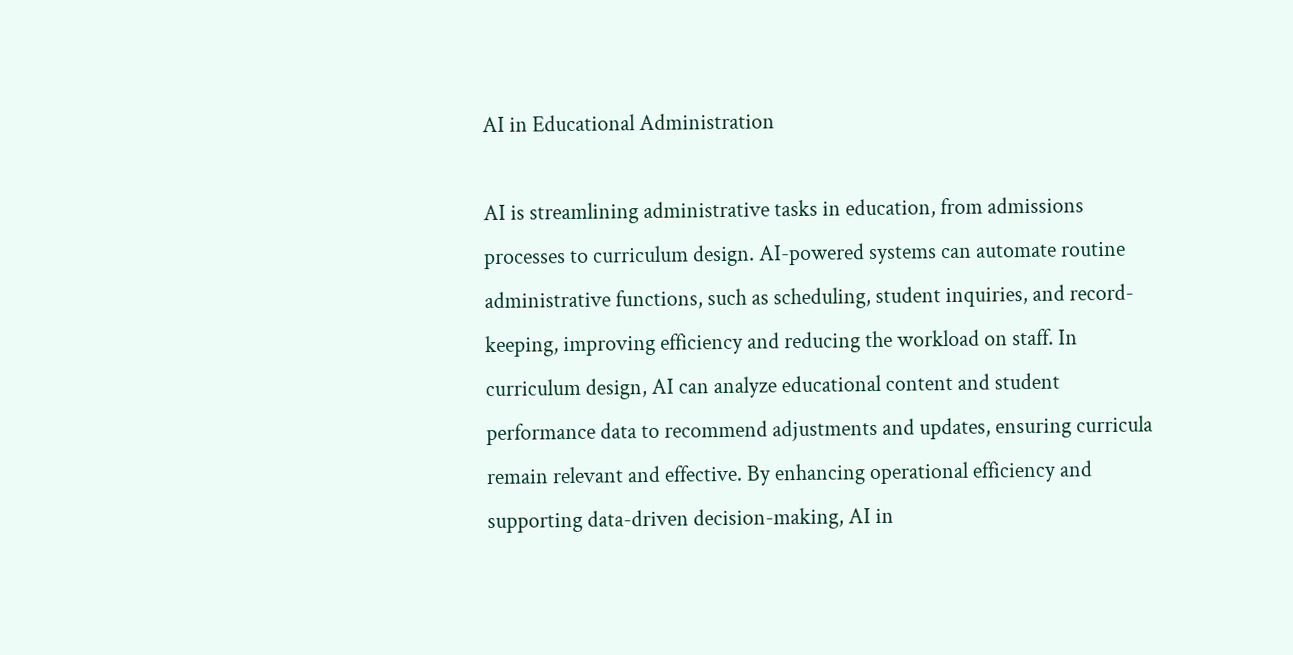AI in Educational Administration

AI is streamlining administrative tasks in education, from admissions processes to curriculum design. AI-powered systems can automate routine administrative functions, such as scheduling, student inquiries, and record-keeping, improving efficiency and reducing the workload on staff. In curriculum design, AI can analyze educational content and student performance data to recommend adjustments and updates, ensuring curricula remain relevant and effective. By enhancing operational efficiency and supporting data-driven decision-making, AI in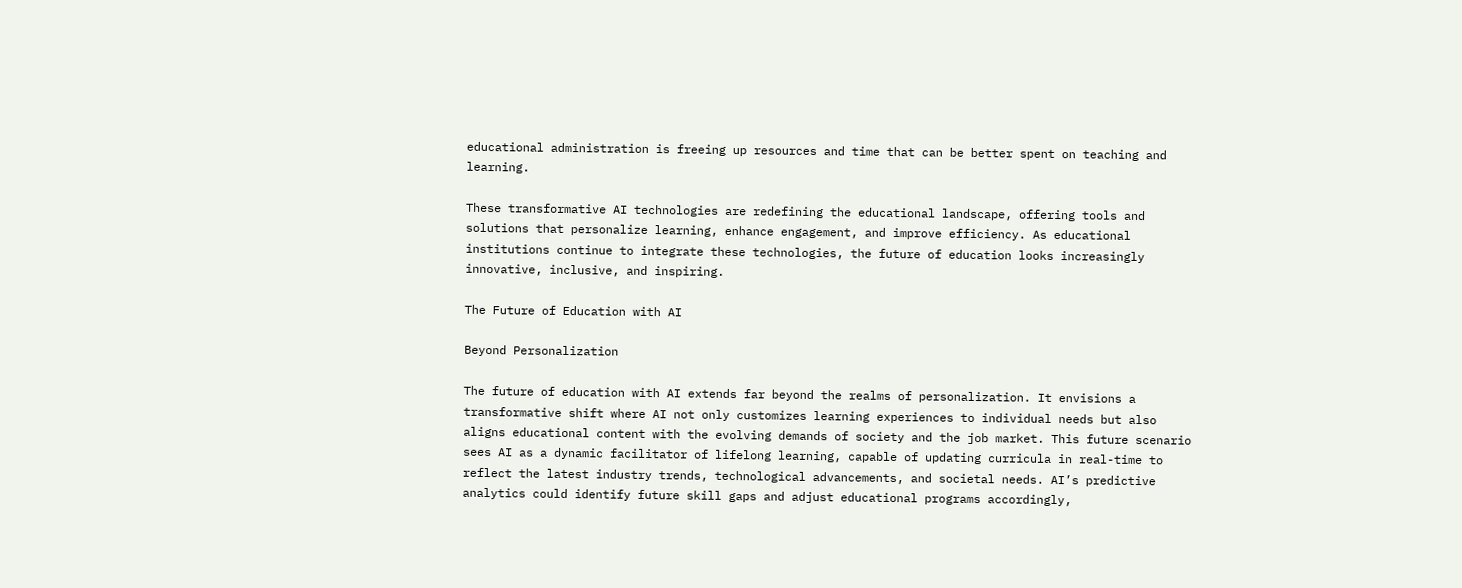educational administration is freeing up resources and time that can be better spent on teaching and learning.

These transformative AI technologies are redefining the educational landscape, offering tools and solutions that personalize learning, enhance engagement, and improve efficiency. As educational institutions continue to integrate these technologies, the future of education looks increasingly innovative, inclusive, and inspiring.

The Future of Education with AI

Beyond Personalization

The future of education with AI extends far beyond the realms of personalization. It envisions a transformative shift where AI not only customizes learning experiences to individual needs but also aligns educational content with the evolving demands of society and the job market. This future scenario sees AI as a dynamic facilitator of lifelong learning, capable of updating curricula in real-time to reflect the latest industry trends, technological advancements, and societal needs. AI’s predictive analytics could identify future skill gaps and adjust educational programs accordingly,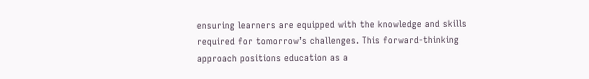ensuring learners are equipped with the knowledge and skills required for tomorrow’s challenges. This forward-thinking approach positions education as a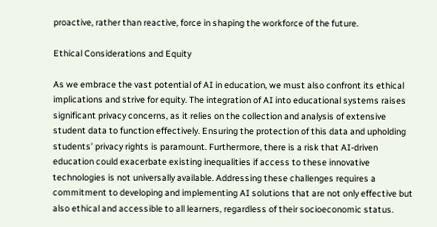proactive, rather than reactive, force in shaping the workforce of the future.

Ethical Considerations and Equity

As we embrace the vast potential of AI in education, we must also confront its ethical implications and strive for equity. The integration of AI into educational systems raises significant privacy concerns, as it relies on the collection and analysis of extensive student data to function effectively. Ensuring the protection of this data and upholding students’ privacy rights is paramount. Furthermore, there is a risk that AI-driven education could exacerbate existing inequalities if access to these innovative technologies is not universally available. Addressing these challenges requires a commitment to developing and implementing AI solutions that are not only effective but also ethical and accessible to all learners, regardless of their socioeconomic status.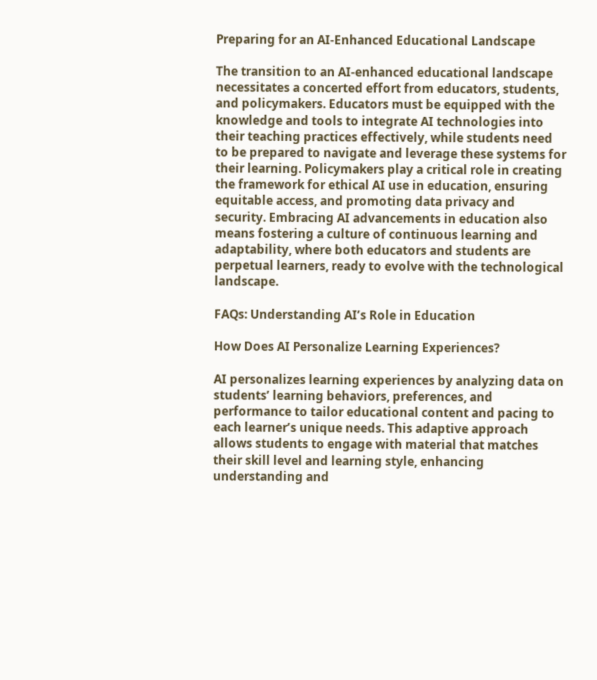Preparing for an AI-Enhanced Educational Landscape

The transition to an AI-enhanced educational landscape necessitates a concerted effort from educators, students, and policymakers. Educators must be equipped with the knowledge and tools to integrate AI technologies into their teaching practices effectively, while students need to be prepared to navigate and leverage these systems for their learning. Policymakers play a critical role in creating the framework for ethical AI use in education, ensuring equitable access, and promoting data privacy and security. Embracing AI advancements in education also means fostering a culture of continuous learning and adaptability, where both educators and students are perpetual learners, ready to evolve with the technological landscape.

FAQs: Understanding AI’s Role in Education

How Does AI Personalize Learning Experiences?

AI personalizes learning experiences by analyzing data on students’ learning behaviors, preferences, and performance to tailor educational content and pacing to each learner’s unique needs. This adaptive approach allows students to engage with material that matches their skill level and learning style, enhancing understanding and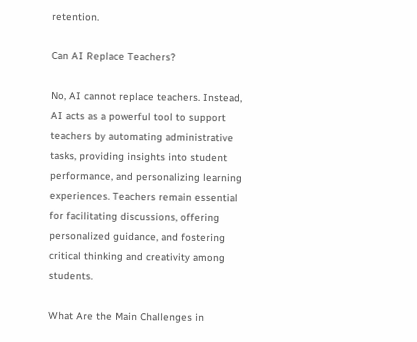retention.

Can AI Replace Teachers?

No, AI cannot replace teachers. Instead, AI acts as a powerful tool to support teachers by automating administrative tasks, providing insights into student performance, and personalizing learning experiences. Teachers remain essential for facilitating discussions, offering personalized guidance, and fostering critical thinking and creativity among students.

What Are the Main Challenges in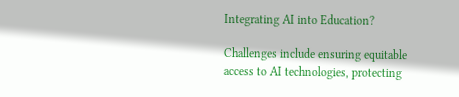Integrating AI into Education?

Challenges include ensuring equitable access to AI technologies, protecting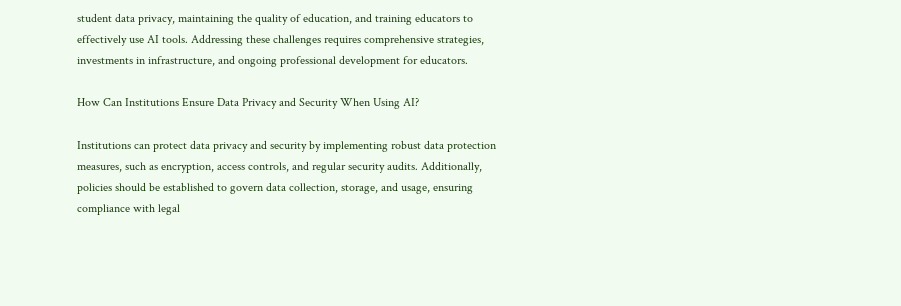student data privacy, maintaining the quality of education, and training educators to effectively use AI tools. Addressing these challenges requires comprehensive strategies, investments in infrastructure, and ongoing professional development for educators.

How Can Institutions Ensure Data Privacy and Security When Using AI?

Institutions can protect data privacy and security by implementing robust data protection measures, such as encryption, access controls, and regular security audits. Additionally, policies should be established to govern data collection, storage, and usage, ensuring compliance with legal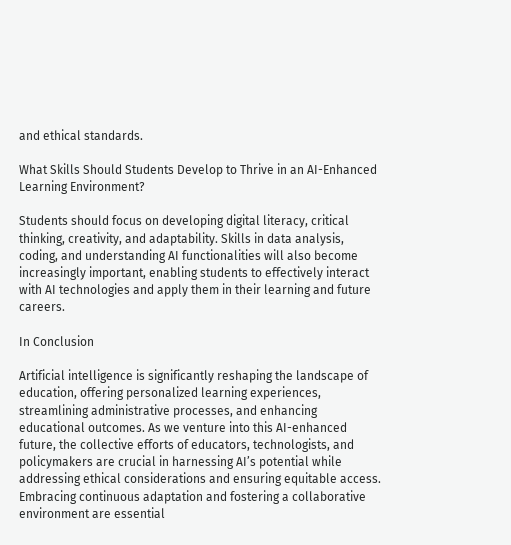and ethical standards.

What Skills Should Students Develop to Thrive in an AI-Enhanced Learning Environment?

Students should focus on developing digital literacy, critical thinking, creativity, and adaptability. Skills in data analysis, coding, and understanding AI functionalities will also become increasingly important, enabling students to effectively interact with AI technologies and apply them in their learning and future careers.

In Conclusion

Artificial intelligence is significantly reshaping the landscape of education, offering personalized learning experiences, streamlining administrative processes, and enhancing educational outcomes. As we venture into this AI-enhanced future, the collective efforts of educators, technologists, and policymakers are crucial in harnessing AI’s potential while addressing ethical considerations and ensuring equitable access. Embracing continuous adaptation and fostering a collaborative environment are essential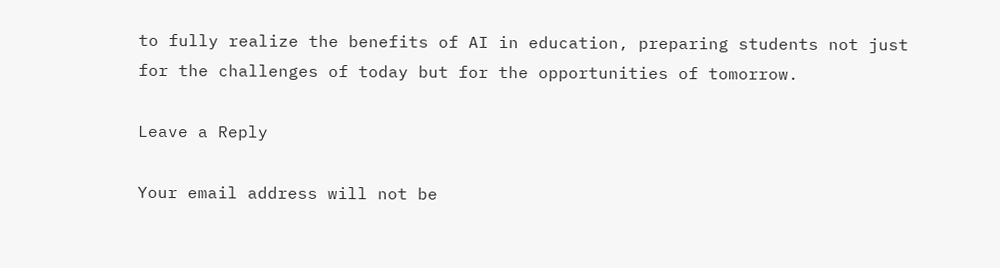to fully realize the benefits of AI in education, preparing students not just for the challenges of today but for the opportunities of tomorrow.

Leave a Reply

Your email address will not be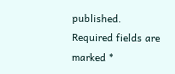published. Required fields are marked *